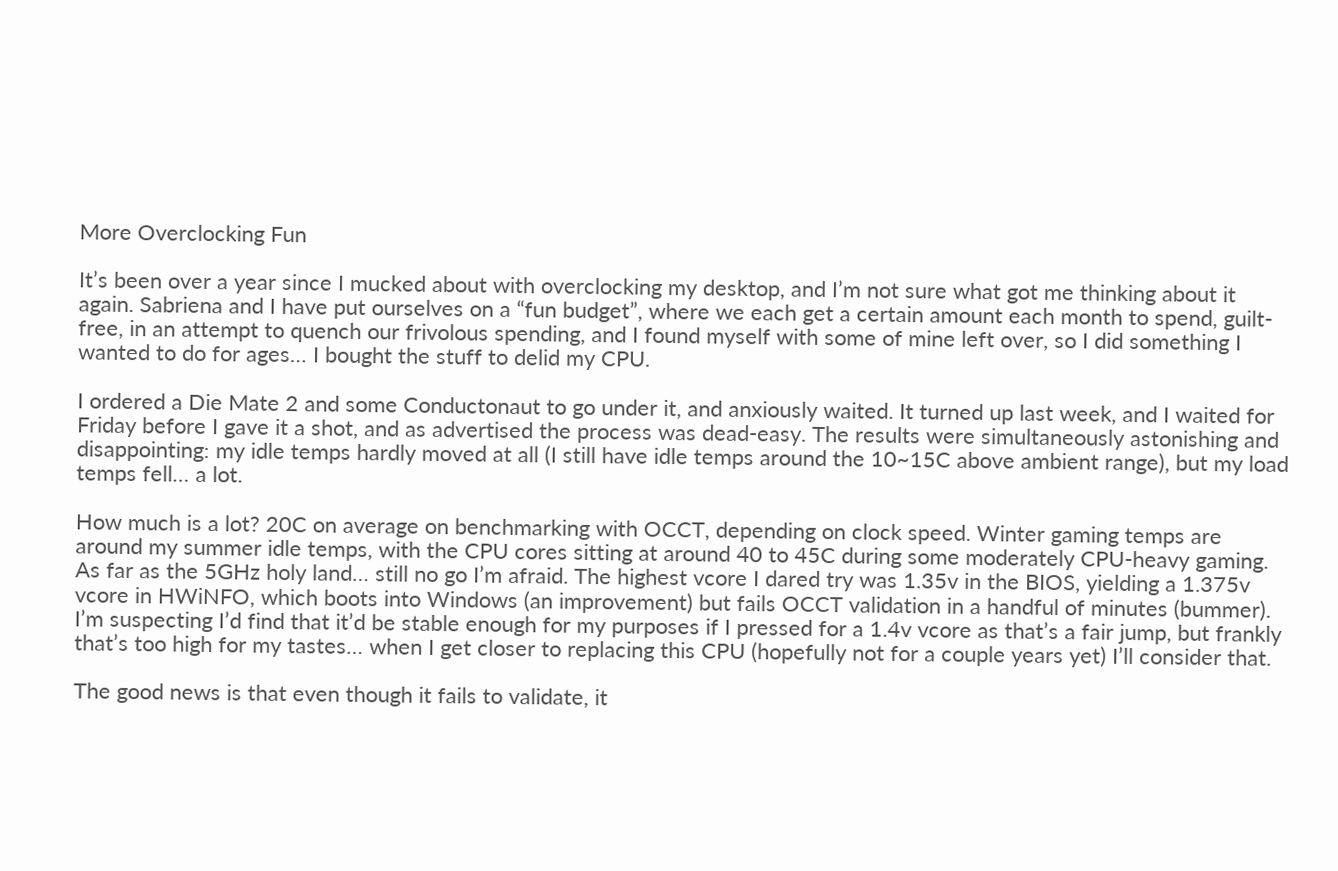More Overclocking Fun

It’s been over a year since I mucked about with overclocking my desktop, and I’m not sure what got me thinking about it again. Sabriena and I have put ourselves on a “fun budget”, where we each get a certain amount each month to spend, guilt-free, in an attempt to quench our frivolous spending, and I found myself with some of mine left over, so I did something I wanted to do for ages… I bought the stuff to delid my CPU.

I ordered a Die Mate 2 and some Conductonaut to go under it, and anxiously waited. It turned up last week, and I waited for Friday before I gave it a shot, and as advertised the process was dead-easy. The results were simultaneously astonishing and disappointing: my idle temps hardly moved at all (I still have idle temps around the 10~15C above ambient range), but my load temps fell… a lot.

How much is a lot? 20C on average on benchmarking with OCCT, depending on clock speed. Winter gaming temps are around my summer idle temps, with the CPU cores sitting at around 40 to 45C during some moderately CPU-heavy gaming. As far as the 5GHz holy land… still no go I’m afraid. The highest vcore I dared try was 1.35v in the BIOS, yielding a 1.375v vcore in HWiNFO, which boots into Windows (an improvement) but fails OCCT validation in a handful of minutes (bummer). I’m suspecting I’d find that it’d be stable enough for my purposes if I pressed for a 1.4v vcore as that’s a fair jump, but frankly that’s too high for my tastes… when I get closer to replacing this CPU (hopefully not for a couple years yet) I’ll consider that.

The good news is that even though it fails to validate, it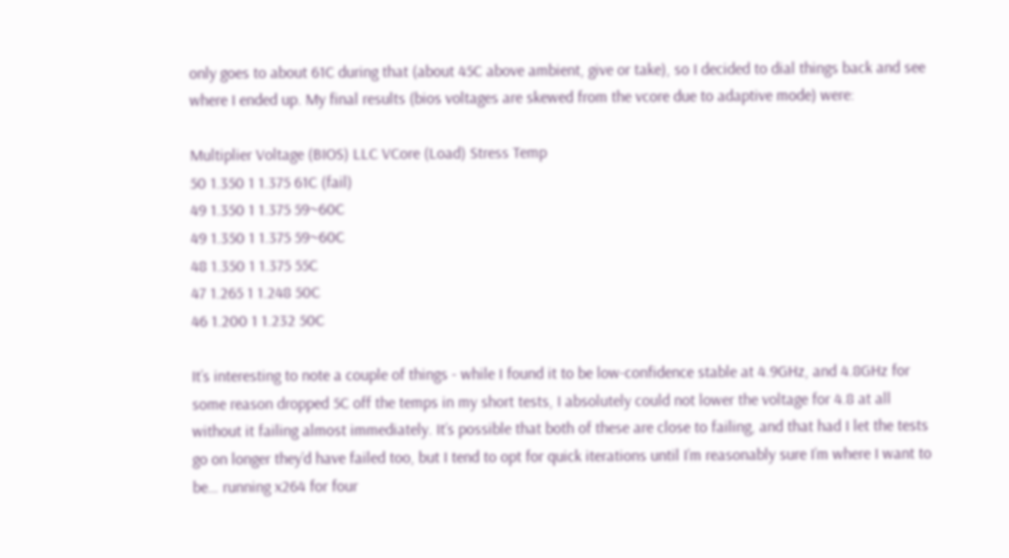only goes to about 61C during that (about 45C above ambient, give or take), so I decided to dial things back and see where I ended up. My final results (bios voltages are skewed from the vcore due to adaptive mode) were:

Multiplier Voltage (BIOS) LLC VCore (Load) Stress Temp
50 1.350 1 1.375 61C (fail)
49 1.350 1 1.375 59~60C
49 1.350 1 1.375 59~60C
48 1.350 1 1.375 55C
47 1.265 1 1.248 50C
46 1.200 1 1.232 50C

It’s interesting to note a couple of things - while I found it to be low-confidence stable at 4.9GHz, and 4.8GHz for some reason dropped 5C off the temps in my short tests, I absolutely could not lower the voltage for 4.8 at all without it failing almost immediately. It’s possible that both of these are close to failing, and that had I let the tests go on longer they’d have failed too, but I tend to opt for quick iterations until I’m reasonably sure I’m where I want to be… running x264 for four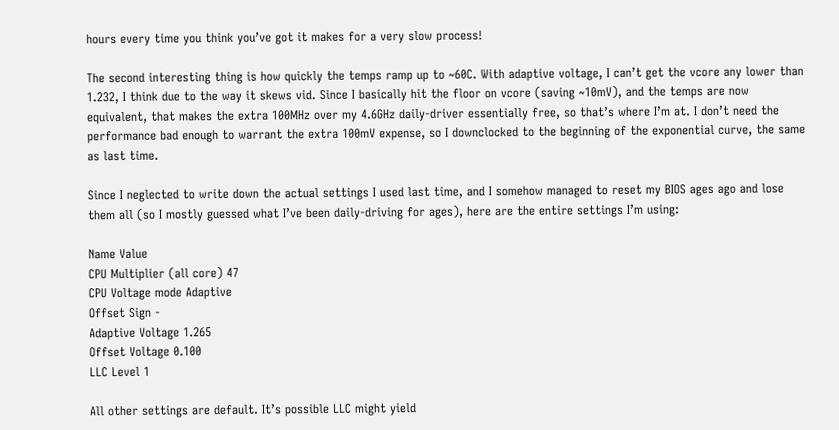hours every time you think you’ve got it makes for a very slow process!

The second interesting thing is how quickly the temps ramp up to ~60C. With adaptive voltage, I can’t get the vcore any lower than 1.232, I think due to the way it skews vid. Since I basically hit the floor on vcore (saving ~10mV), and the temps are now equivalent, that makes the extra 100MHz over my 4.6GHz daily-driver essentially free, so that’s where I’m at. I don’t need the performance bad enough to warrant the extra 100mV expense, so I downclocked to the beginning of the exponential curve, the same as last time.

Since I neglected to write down the actual settings I used last time, and I somehow managed to reset my BIOS ages ago and lose them all (so I mostly guessed what I’ve been daily-driving for ages), here are the entire settings I’m using:

Name Value
CPU Multiplier (all core) 47
CPU Voltage mode Adaptive
Offset Sign -
Adaptive Voltage 1.265
Offset Voltage 0.100
LLC Level 1

All other settings are default. It’s possible LLC might yield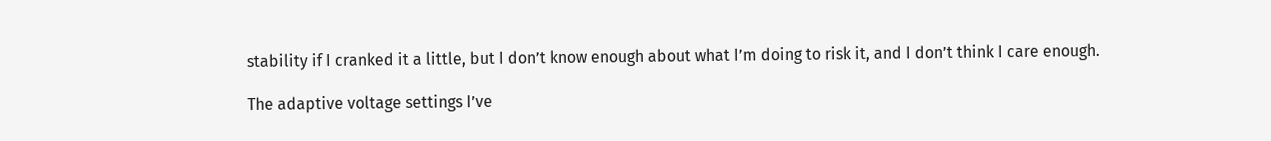stability if I cranked it a little, but I don’t know enough about what I’m doing to risk it, and I don’t think I care enough.

The adaptive voltage settings I’ve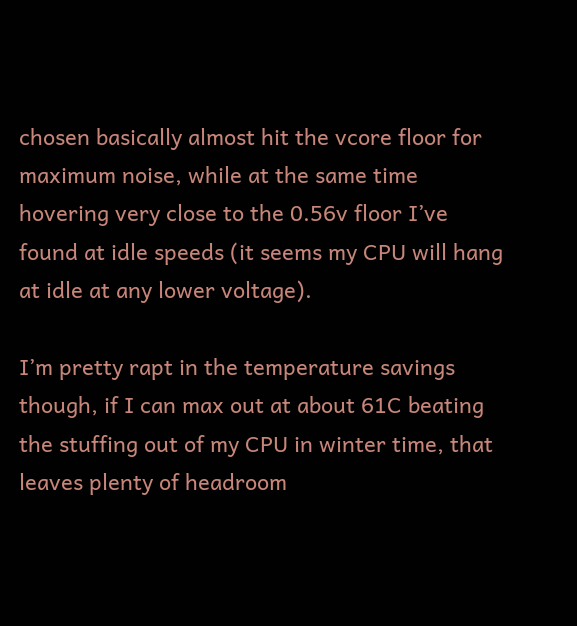chosen basically almost hit the vcore floor for maximum noise, while at the same time hovering very close to the 0.56v floor I’ve found at idle speeds (it seems my CPU will hang at idle at any lower voltage).

I’m pretty rapt in the temperature savings though, if I can max out at about 61C beating the stuffing out of my CPU in winter time, that leaves plenty of headroom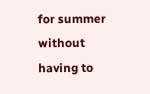for summer without having to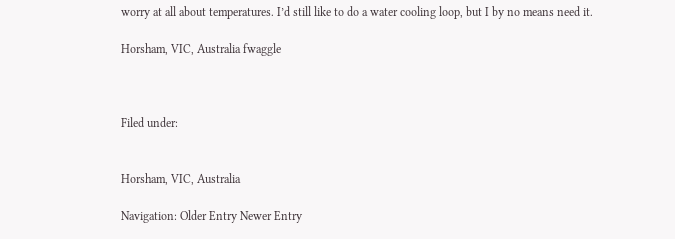worry at all about temperatures. I’d still like to do a water cooling loop, but I by no means need it.

Horsham, VIC, Australia fwaggle



Filed under:


Horsham, VIC, Australia

Navigation: Older Entry Newer Entry